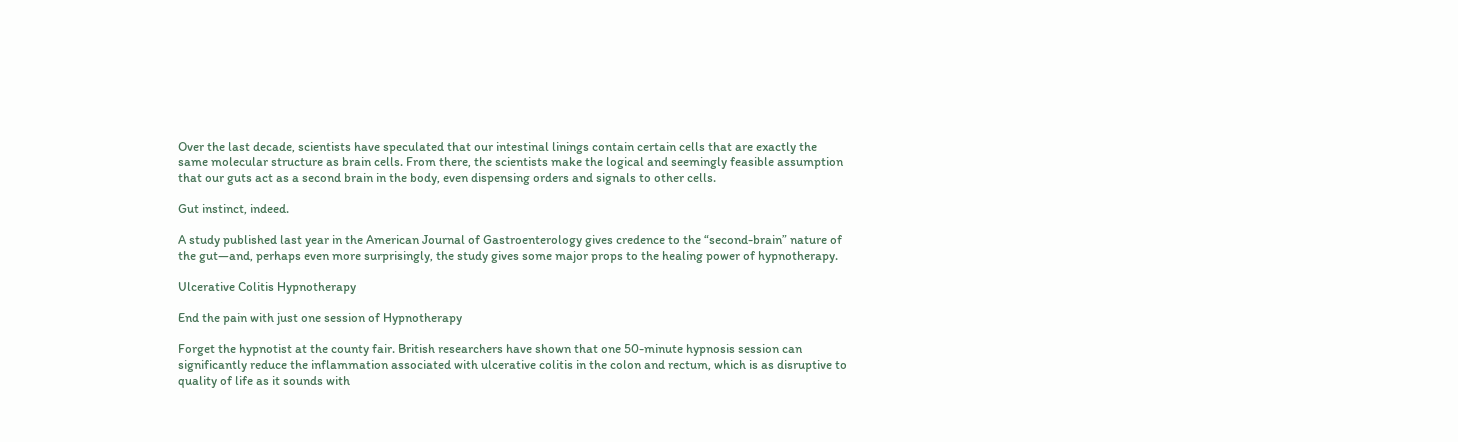Over the last decade, scientists have speculated that our intestinal linings contain certain cells that are exactly the same molecular structure as brain cells. From there, the scientists make the logical and seemingly feasible assumption that our guts act as a second brain in the body, even dispensing orders and signals to other cells.

Gut instinct, indeed.

A study published last year in the American Journal of Gastroenterology gives credence to the “second-brain” nature of the gut—and, perhaps even more surprisingly, the study gives some major props to the healing power of hypnotherapy.

Ulcerative Colitis Hypnotherapy

End the pain with just one session of Hypnotherapy

Forget the hypnotist at the county fair. British researchers have shown that one 50-minute hypnosis session can significantly reduce the inflammation associated with ulcerative colitis in the colon and rectum, which is as disruptive to quality of life as it sounds with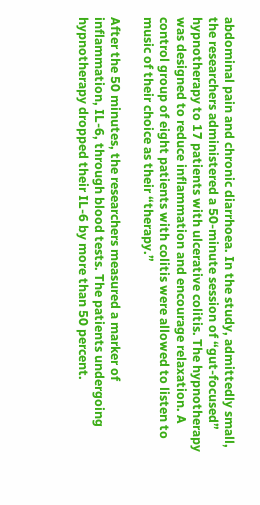abdominal pain and chronic diarrhoea. In the study, admittedly small, the researchers administered a 50-minute session of “gut-focused” hypnotherapy to 17 patients with ulcerative colitis. The hypnotherapy was designed to reduce inflammation and encourage relaxation. A control group of eight patients with colitis were allowed to listen to music of their choice as their “therapy.”

After the 50 minutes, the researchers measured a marker of inflammation, IL-6, through blood tests. The patients undergoing hypnotherapy dropped their IL-6 by more than 50 percent.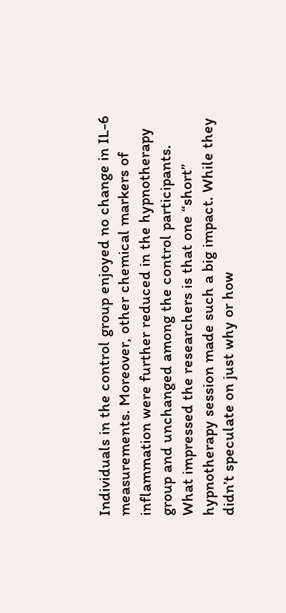Individuals in the control group enjoyed no change in IL-6 measurements. Moreover, other chemical markers of inflammation were further reduced in the hypnotherapy group and unchanged among the control participants. What impressed the researchers is that one “short” hypnotherapy session made such a big impact. While they didn’t speculate on just why or how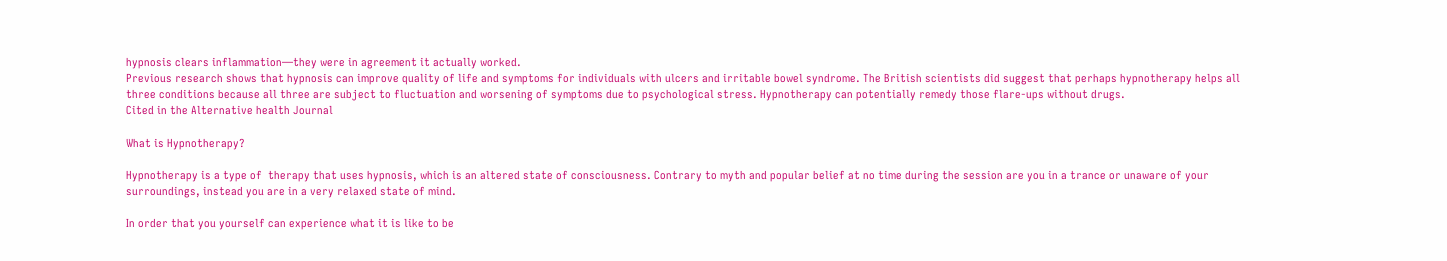hypnosis clears inflammation—they were in agreement it actually worked.
Previous research shows that hypnosis can improve quality of life and symptoms for individuals with ulcers and irritable bowel syndrome. The British scientists did suggest that perhaps hypnotherapy helps all three conditions because all three are subject to fluctuation and worsening of symptoms due to psychological stress. Hypnotherapy can potentially remedy those flare-ups without drugs.
Cited in the Alternative health Journal

What is Hypnotherapy?

Hypnotherapy is a type of  therapy that uses hypnosis, which is an altered state of consciousness. Contrary to myth and popular belief at no time during the session are you in a trance or unaware of your surroundings, instead you are in a very relaxed state of mind.

In order that you yourself can experience what it is like to be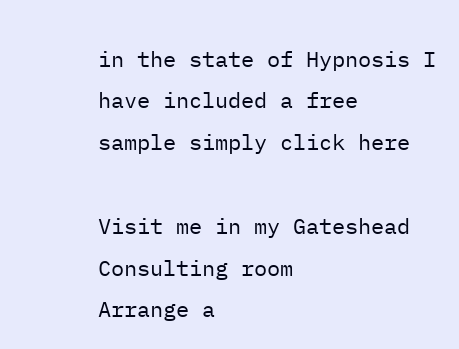in the state of Hypnosis I have included a free sample simply click here

Visit me in my Gateshead Consulting room
Arrange a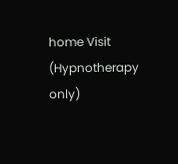home Visit (Hypnotherapy only)